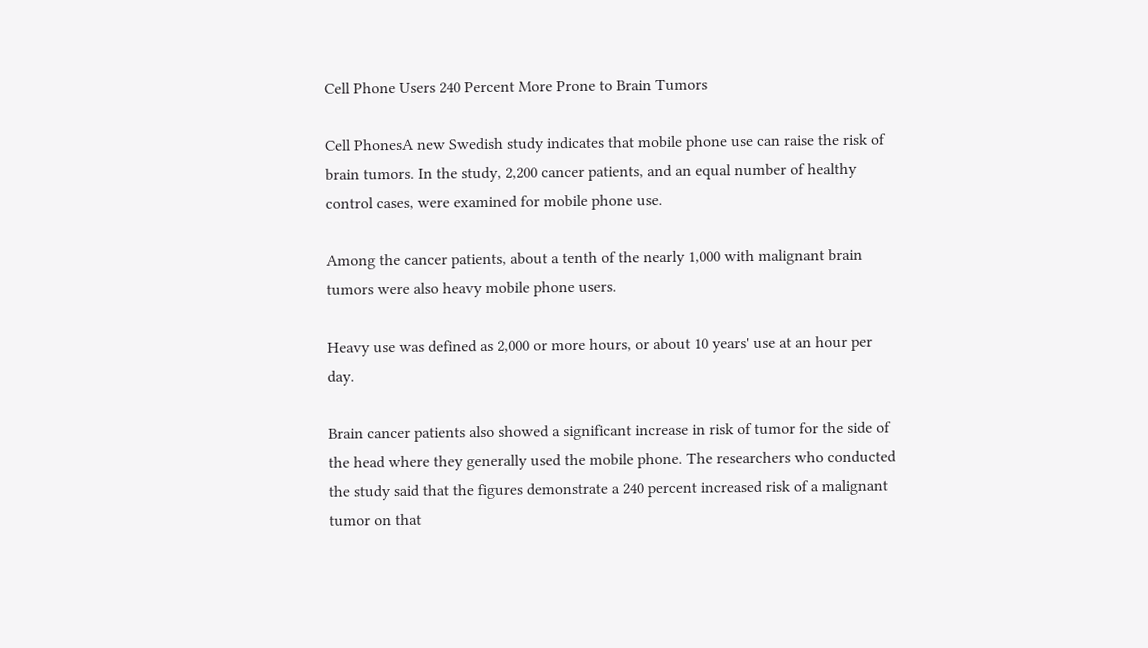Cell Phone Users 240 Percent More Prone to Brain Tumors

Cell PhonesA new Swedish study indicates that mobile phone use can raise the risk of brain tumors. In the study, 2,200 cancer patients, and an equal number of healthy control cases, were examined for mobile phone use.

Among the cancer patients, about a tenth of the nearly 1,000 with malignant brain tumors were also heavy mobile phone users.

Heavy use was defined as 2,000 or more hours, or about 10 years' use at an hour per day.

Brain cancer patients also showed a significant increase in risk of tumor for the side of the head where they generally used the mobile phone. The researchers who conducted the study said that the figures demonstrate a 240 percent increased risk of a malignant tumor on that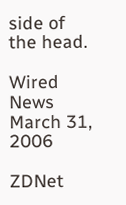side of the head.

Wired News March 31, 2006

ZDNet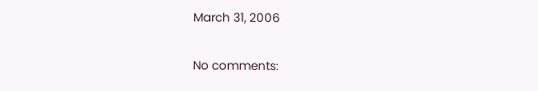March 31, 2006

No comments: